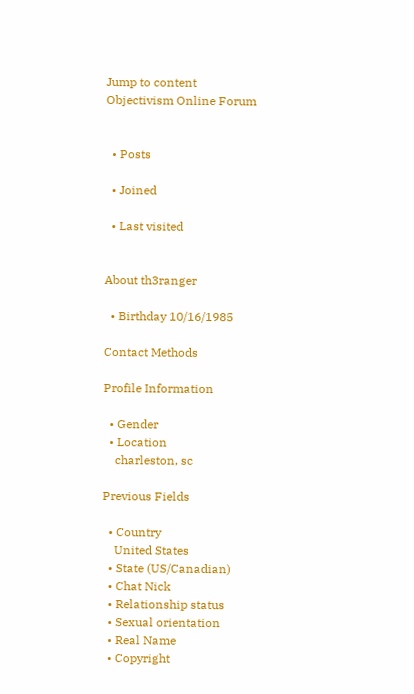Jump to content
Objectivism Online Forum


  • Posts

  • Joined

  • Last visited


About th3ranger

  • Birthday 10/16/1985

Contact Methods

Profile Information

  • Gender
  • Location
    charleston, sc

Previous Fields

  • Country
    United States
  • State (US/Canadian)
  • Chat Nick
  • Relationship status
  • Sexual orientation
  • Real Name
  • Copyright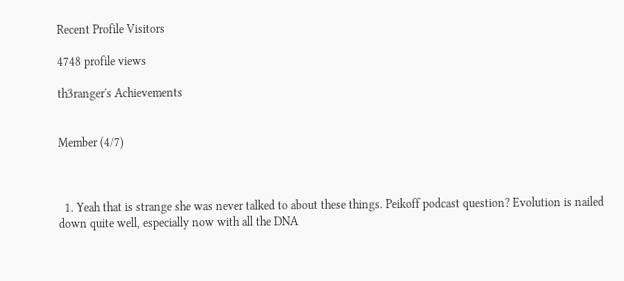Recent Profile Visitors

4748 profile views

th3ranger's Achievements


Member (4/7)



  1. Yeah that is strange she was never talked to about these things. Peikoff podcast question? Evolution is nailed down quite well, especially now with all the DNA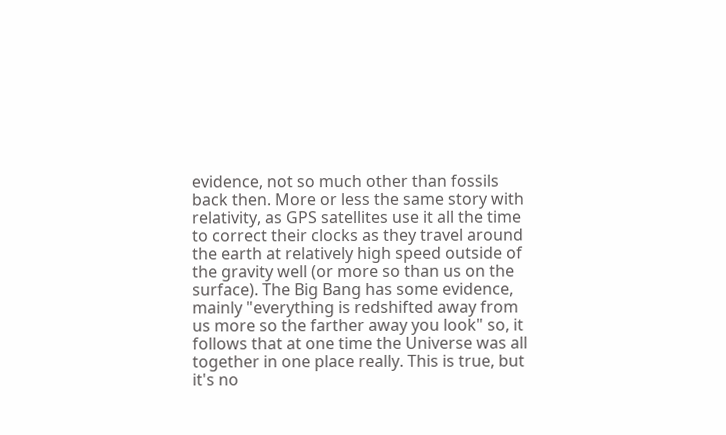evidence, not so much other than fossils back then. More or less the same story with relativity, as GPS satellites use it all the time to correct their clocks as they travel around the earth at relatively high speed outside of the gravity well (or more so than us on the surface). The Big Bang has some evidence, mainly "everything is redshifted away from us more so the farther away you look" so, it follows that at one time the Universe was all together in one place really. This is true, but it's no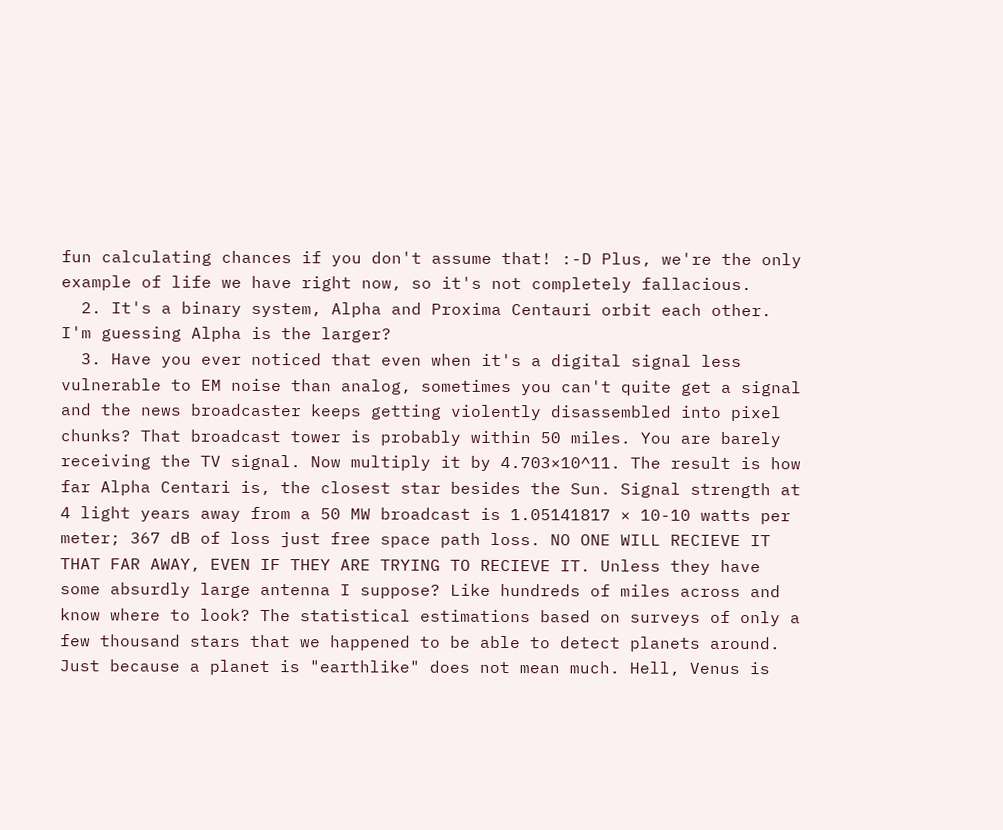fun calculating chances if you don't assume that! :-D Plus, we're the only example of life we have right now, so it's not completely fallacious.
  2. It's a binary system, Alpha and Proxima Centauri orbit each other. I'm guessing Alpha is the larger?
  3. Have you ever noticed that even when it's a digital signal less vulnerable to EM noise than analog, sometimes you can't quite get a signal and the news broadcaster keeps getting violently disassembled into pixel chunks? That broadcast tower is probably within 50 miles. You are barely receiving the TV signal. Now multiply it by 4.703×10^11. The result is how far Alpha Centari is, the closest star besides the Sun. Signal strength at 4 light years away from a 50 MW broadcast is 1.05141817 × 10-10 watts per meter; 367 dB of loss just free space path loss. NO ONE WILL RECIEVE IT THAT FAR AWAY, EVEN IF THEY ARE TRYING TO RECIEVE IT. Unless they have some absurdly large antenna I suppose? Like hundreds of miles across and know where to look? The statistical estimations based on surveys of only a few thousand stars that we happened to be able to detect planets around. Just because a planet is "earthlike" does not mean much. Hell, Venus is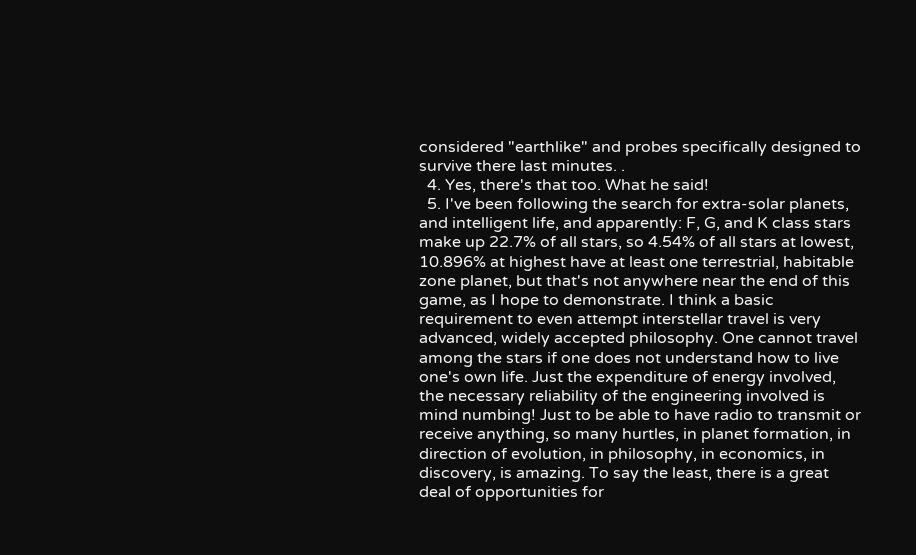considered "earthlike" and probes specifically designed to survive there last minutes. .
  4. Yes, there's that too. What he said!
  5. I've been following the search for extra-solar planets, and intelligent life, and apparently: F, G, and K class stars make up 22.7% of all stars, so 4.54% of all stars at lowest, 10.896% at highest have at least one terrestrial, habitable zone planet, but that's not anywhere near the end of this game, as I hope to demonstrate. I think a basic requirement to even attempt interstellar travel is very advanced, widely accepted philosophy. One cannot travel among the stars if one does not understand how to live one's own life. Just the expenditure of energy involved, the necessary reliability of the engineering involved is mind numbing! Just to be able to have radio to transmit or receive anything, so many hurtles, in planet formation, in direction of evolution, in philosophy, in economics, in discovery, is amazing. To say the least, there is a great deal of opportunities for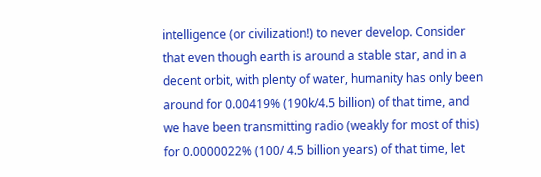intelligence (or civilization!) to never develop. Consider that even though earth is around a stable star, and in a decent orbit, with plenty of water, humanity has only been around for 0.00419% (190k/4.5 billion) of that time, and we have been transmitting radio (weakly for most of this) for 0.0000022% (100/ 4.5 billion years) of that time, let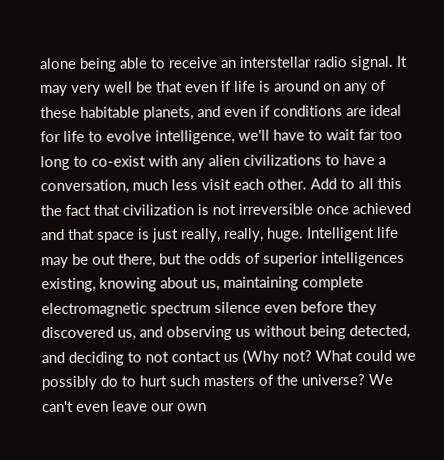alone being able to receive an interstellar radio signal. It may very well be that even if life is around on any of these habitable planets, and even if conditions are ideal for life to evolve intelligence, we'll have to wait far too long to co-exist with any alien civilizations to have a conversation, much less visit each other. Add to all this the fact that civilization is not irreversible once achieved and that space is just really, really, huge. Intelligent life may be out there, but the odds of superior intelligences existing, knowing about us, maintaining complete electromagnetic spectrum silence even before they discovered us, and observing us without being detected, and deciding to not contact us (Why not? What could we possibly do to hurt such masters of the universe? We can't even leave our own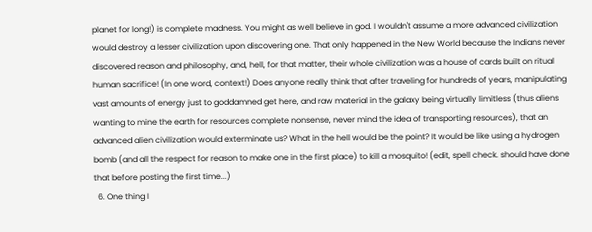planet for long!) is complete madness. You might as well believe in god. I wouldn't assume a more advanced civilization would destroy a lesser civilization upon discovering one. That only happened in the New World because the Indians never discovered reason and philosophy, and, hell, for that matter, their whole civilization was a house of cards built on ritual human sacrifice! (In one word, context!) Does anyone really think that after traveling for hundreds of years, manipulating vast amounts of energy just to goddamned get here, and raw material in the galaxy being virtually limitless (thus aliens wanting to mine the earth for resources complete nonsense, never mind the idea of transporting resources), that an advanced alien civilization would exterminate us? What in the hell would be the point? It would be like using a hydrogen bomb (and all the respect for reason to make one in the first place) to kill a mosquito! (edit, spell check. should have done that before posting the first time...)
  6. One thing I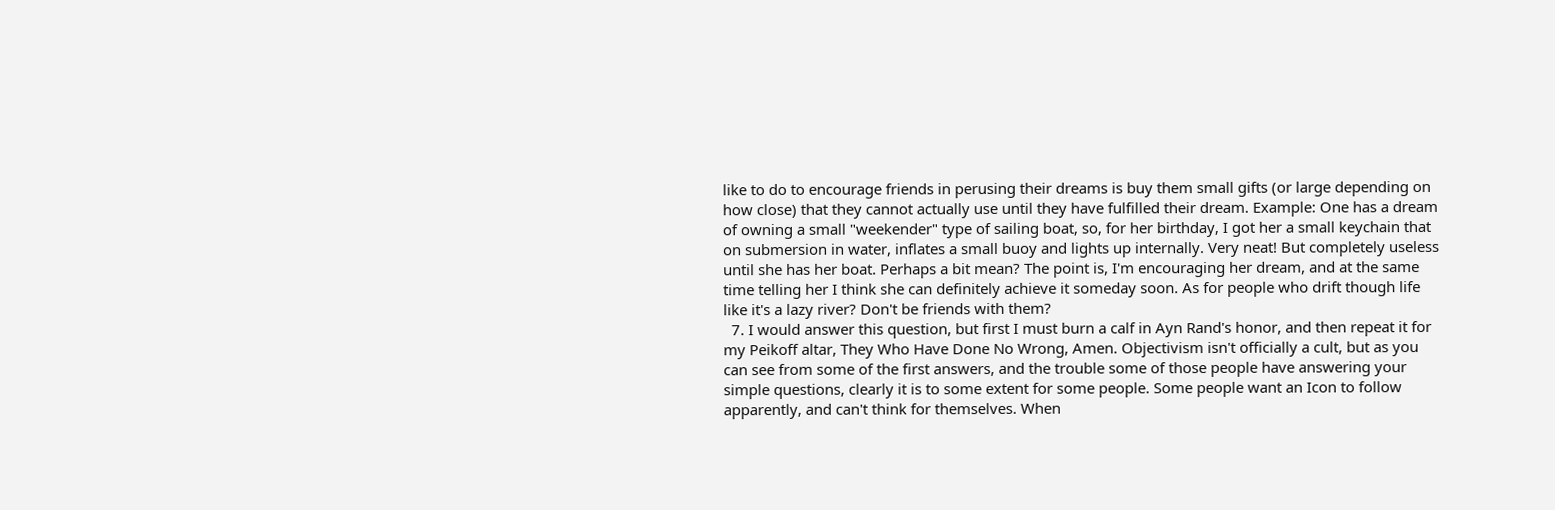like to do to encourage friends in perusing their dreams is buy them small gifts (or large depending on how close) that they cannot actually use until they have fulfilled their dream. Example: One has a dream of owning a small "weekender" type of sailing boat, so, for her birthday, I got her a small keychain that on submersion in water, inflates a small buoy and lights up internally. Very neat! But completely useless until she has her boat. Perhaps a bit mean? The point is, I'm encouraging her dream, and at the same time telling her I think she can definitely achieve it someday soon. As for people who drift though life like it's a lazy river? Don't be friends with them?
  7. I would answer this question, but first I must burn a calf in Ayn Rand's honor, and then repeat it for my Peikoff altar, They Who Have Done No Wrong, Amen. Objectivism isn't officially a cult, but as you can see from some of the first answers, and the trouble some of those people have answering your simple questions, clearly it is to some extent for some people. Some people want an Icon to follow apparently, and can't think for themselves. When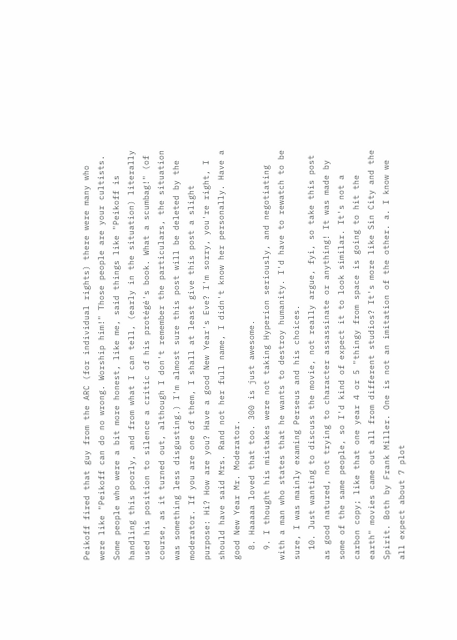Peikoff fired that guy from the ARC (for individual rights) there were many who were like "Peikoff can do no wrong. Worship him!" Those people are your cultists. Some people who were a bit more honest, like me, said things like "Peikoff is handling this poorly, and from what I can tell, (early in the situation) literally used his position to silence a critic of his protégé's book. What a scumbag!" (of course, as it turned out, although I don't remember the particulars, the situation was something less disgusting.) I'm almost sure this post will be deleted by the moderator. If you are one of them, I shall at least give this post a slight purpose: Hi? How are you? Have a good New Year's Eve? I'm sorry, you're right, I should have said Mrs. Rand not her full name, I didn't know her personally. Have a good New Year Mr. Moderator.
  8. Haaaaa loved that too. 300 is just awesome.
  9. I thought his mistakes were not taking Hyperion seriously, and negotiating with a man who states that he wants to destroy humanity. I'd have to rewatch to be sure, I was mainly examing Perseus and his choices.
  10. Just wanting to discuss the movie, not really argue, fyi, so take this post as good natured, not trying to character assassinate or anything! It was made by some of the same people, so I'd kind of expect it to look similar. It's not a carbon copy; like that one year 4 or 5 "thingy from space is going to hit the earth" movies came out all from different studios? It's more like Sin City and the Spirit. Both by Frank Miller. One is not an imitation of the other. a. I know we all expect about 7 plot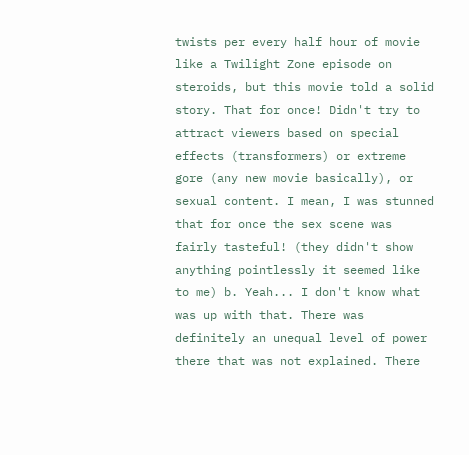twists per every half hour of movie like a Twilight Zone episode on steroids, but this movie told a solid story. That for once! Didn't try to attract viewers based on special effects (transformers) or extreme gore (any new movie basically), or sexual content. I mean, I was stunned that for once the sex scene was fairly tasteful! (they didn't show anything pointlessly it seemed like to me) b. Yeah... I don't know what was up with that. There was definitely an unequal level of power there that was not explained. There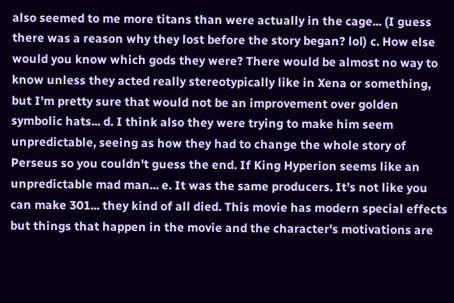also seemed to me more titans than were actually in the cage... (I guess there was a reason why they lost before the story began? lol) c. How else would you know which gods they were? There would be almost no way to know unless they acted really stereotypically like in Xena or something, but I'm pretty sure that would not be an improvement over golden symbolic hats... d. I think also they were trying to make him seem unpredictable, seeing as how they had to change the whole story of Perseus so you couldn't guess the end. If King Hyperion seems like an unpredictable mad man... e. It was the same producers. It’s not like you can make 301... they kind of all died. This movie has modern special effects but things that happen in the movie and the character's motivations are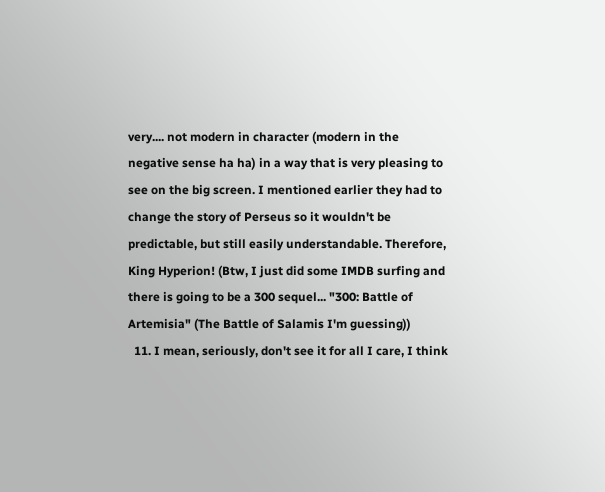very.... not modern in character (modern in the negative sense ha ha) in a way that is very pleasing to see on the big screen. I mentioned earlier they had to change the story of Perseus so it wouldn't be predictable, but still easily understandable. Therefore, King Hyperion! (Btw, I just did some IMDB surfing and there is going to be a 300 sequel... "300: Battle of Artemisia" (The Battle of Salamis I'm guessing))
  11. I mean, seriously, don't see it for all I care, I think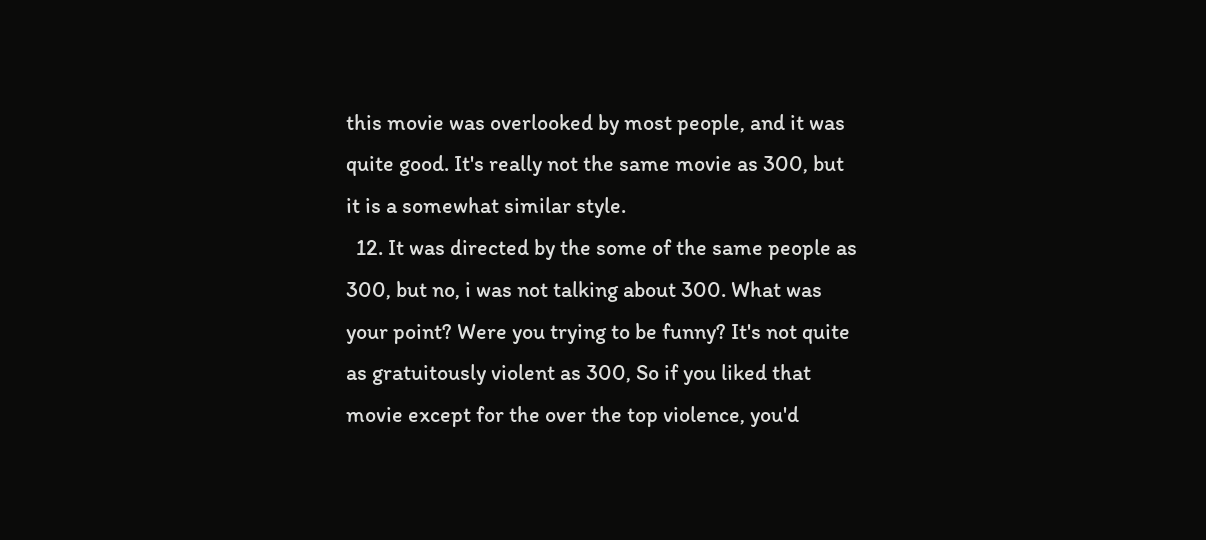this movie was overlooked by most people, and it was quite good. It's really not the same movie as 300, but it is a somewhat similar style.
  12. It was directed by the some of the same people as 300, but no, i was not talking about 300. What was your point? Were you trying to be funny? It's not quite as gratuitously violent as 300, So if you liked that movie except for the over the top violence, you'd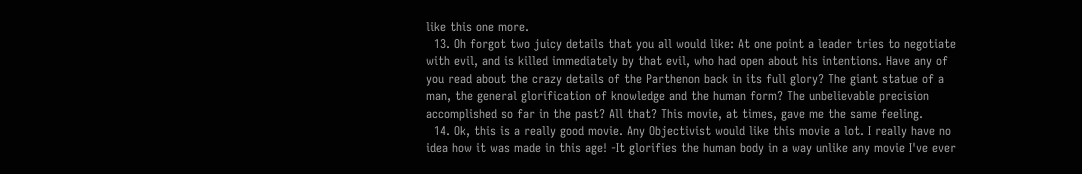like this one more.
  13. Oh forgot two juicy details that you all would like: At one point a leader tries to negotiate with evil, and is killed immediately by that evil, who had open about his intentions. Have any of you read about the crazy details of the Parthenon back in its full glory? The giant statue of a man, the general glorification of knowledge and the human form? The unbelievable precision accomplished so far in the past? All that? This movie, at times, gave me the same feeling.
  14. Ok, this is a really good movie. Any Objectivist would like this movie a lot. I really have no idea how it was made in this age! -It glorifies the human body in a way unlike any movie I've ever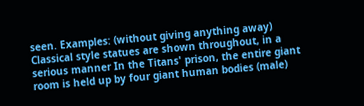seen. Examples: (without giving anything away) Classical style statues are shown throughout, in a serious manner In the Titans' prison, the entire giant room is held up by four giant human bodies (male)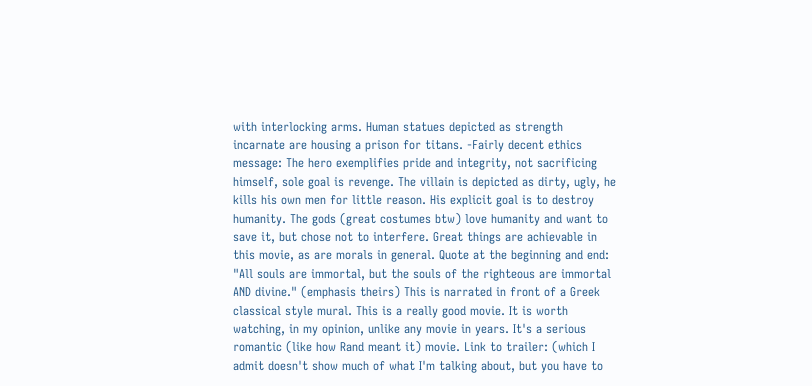with interlocking arms. Human statues depicted as strength incarnate are housing a prison for titans. -Fairly decent ethics message: The hero exemplifies pride and integrity, not sacrificing himself, sole goal is revenge. The villain is depicted as dirty, ugly, he kills his own men for little reason. His explicit goal is to destroy humanity. The gods (great costumes btw) love humanity and want to save it, but chose not to interfere. Great things are achievable in this movie, as are morals in general. Quote at the beginning and end: "All souls are immortal, but the souls of the righteous are immortal AND divine." (emphasis theirs) This is narrated in front of a Greek classical style mural. This is a really good movie. It is worth watching, in my opinion, unlike any movie in years. It's a serious romantic (like how Rand meant it) movie. Link to trailer: (which I admit doesn't show much of what I'm talking about, but you have to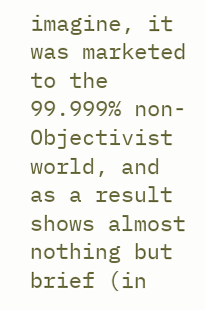imagine, it was marketed to the 99.999% non-Objectivist world, and as a result shows almost nothing but brief (in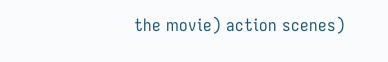the movie) action scenes)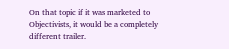On that topic if it was marketed to Objectivists, it would be a completely different trailer.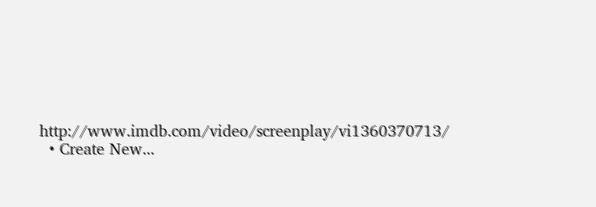http://www.imdb.com/video/screenplay/vi1360370713/
  • Create New...